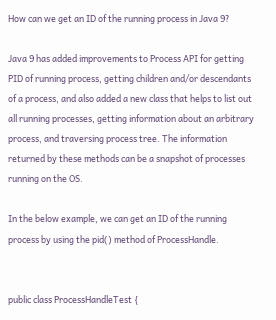How can we get an ID of the running process in Java 9?

Java 9 has added improvements to Process API for getting PID of running process, getting children and/or descendants of a process, and also added a new class that helps to list out all running processes, getting information about an arbitrary process, and traversing process tree. The information returned by these methods can be a snapshot of processes running on the OS.

In the below example, we can get an ID of the running process by using the pid() method of ProcessHandle.


public class ProcessHandleTest {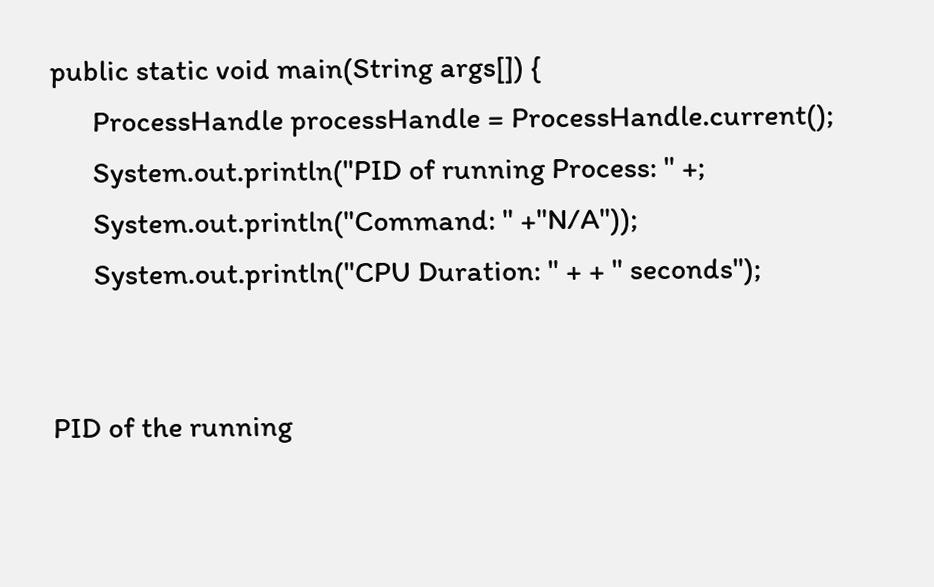public static void main(String args[]) {
      ProcessHandle processHandle = ProcessHandle.current();
      System.out.println("PID of running Process: " +;
      System.out.println("Command: " +"N/A"));
      System.out.println("CPU Duration: " + + " seconds");


PID of the running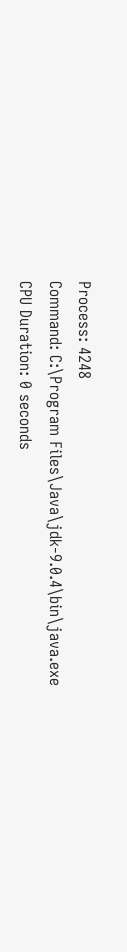Process: 4248
Command: C:\Program Files\Java\jdk-9.0.4\bin\java.exe
CPU Duration: 0 seconds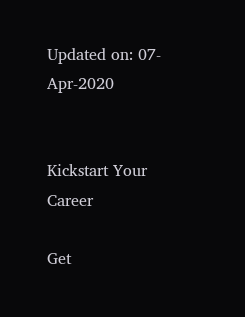Updated on: 07-Apr-2020


Kickstart Your Career

Get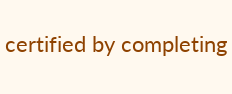certified by completing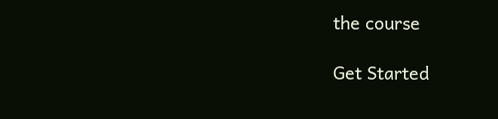the course

Get Started